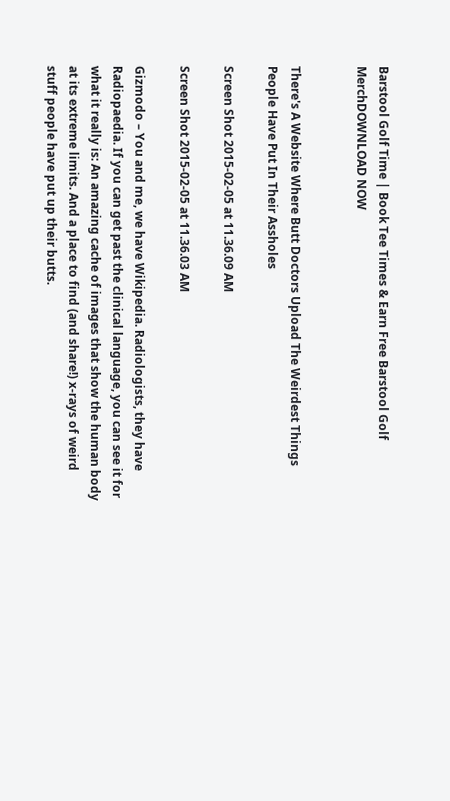Barstool Golf Time | Book Tee Times & Earn Free Barstool Golf MerchDOWNLOAD NOW


There's A Website Where Butt Doctors Upload The Weirdest Things People Have Put In Their Assholes

Screen Shot 2015-02-05 at 11.36.09 AM

Screen Shot 2015-02-05 at 11.36.03 AM

Gizmodo – You and me, we have Wikipedia. Radiologists, they have Radiopaedia. If you can get past the clinical language, you can see it for what it really is: An amazing cache of images that show the human body at its extreme limits. And a place to find (and share!) x-rays of weird stuff people have put up their butts.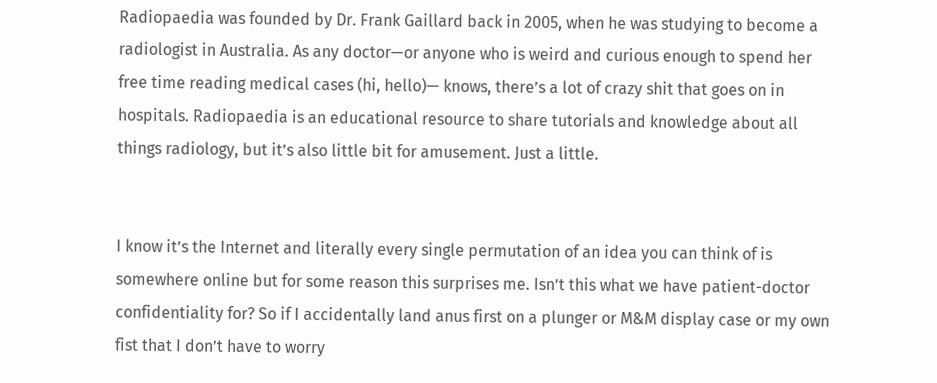Radiopaedia was founded by Dr. Frank Gaillard back in 2005, when he was studying to become a radiologist in Australia. As any doctor—or anyone who is weird and curious enough to spend her free time reading medical cases (hi, hello)— knows, there’s a lot of crazy shit that goes on in hospitals. Radiopaedia is an educational resource to share tutorials and knowledge about all things radiology, but it’s also little bit for amusement. Just a little.


I know it’s the Internet and literally every single permutation of an idea you can think of is somewhere online but for some reason this surprises me. Isn’t this what we have patient-doctor confidentiality for? So if I accidentally land anus first on a plunger or M&M display case or my own fist that I don’t have to worry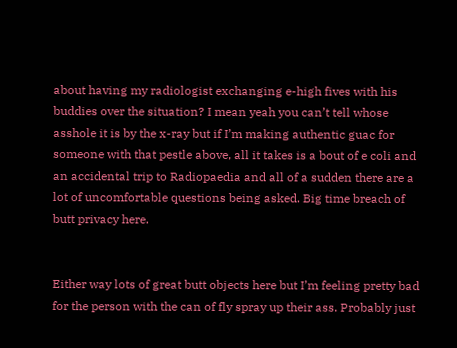about having my radiologist exchanging e-high fives with his buddies over the situation? I mean yeah you can’t tell whose asshole it is by the x-ray but if I’m making authentic guac for someone with that pestle above, all it takes is a bout of e coli and an accidental trip to Radiopaedia and all of a sudden there are a lot of uncomfortable questions being asked. Big time breach of butt privacy here.


Either way lots of great butt objects here but I’m feeling pretty bad for the person with the can of fly spray up their ass. Probably just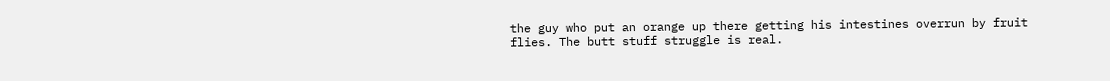the guy who put an orange up there getting his intestines overrun by fruit flies. The butt stuff struggle is real.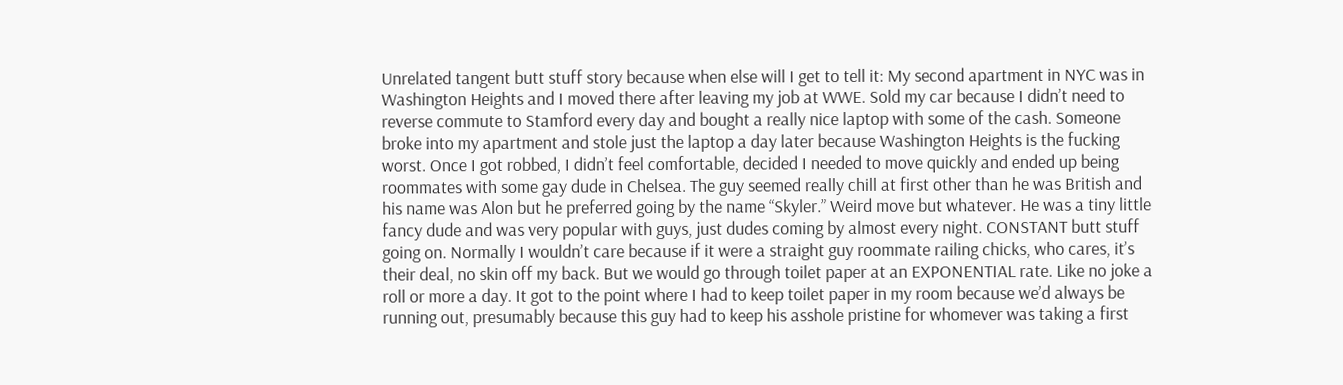Unrelated tangent butt stuff story because when else will I get to tell it: My second apartment in NYC was in Washington Heights and I moved there after leaving my job at WWE. Sold my car because I didn’t need to reverse commute to Stamford every day and bought a really nice laptop with some of the cash. Someone broke into my apartment and stole just the laptop a day later because Washington Heights is the fucking worst. Once I got robbed, I didn’t feel comfortable, decided I needed to move quickly and ended up being roommates with some gay dude in Chelsea. The guy seemed really chill at first other than he was British and his name was Alon but he preferred going by the name “Skyler.” Weird move but whatever. He was a tiny little fancy dude and was very popular with guys, just dudes coming by almost every night. CONSTANT butt stuff going on. Normally I wouldn’t care because if it were a straight guy roommate railing chicks, who cares, it’s their deal, no skin off my back. But we would go through toilet paper at an EXPONENTIAL rate. Like no joke a roll or more a day. It got to the point where I had to keep toilet paper in my room because we’d always be running out, presumably because this guy had to keep his asshole pristine for whomever was taking a first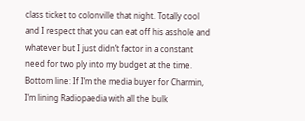class ticket to colonville that night. Totally cool and I respect that you can eat off his asshole and whatever but I just didn’t factor in a constant need for two ply into my budget at the time. Bottom line: If I’m the media buyer for Charmin, I’m lining Radiopaedia with all the bulk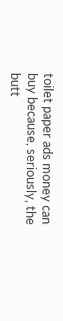toilet paper ads money can buy because, seriously, the butt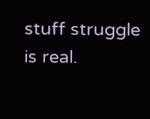stuff struggle is real.